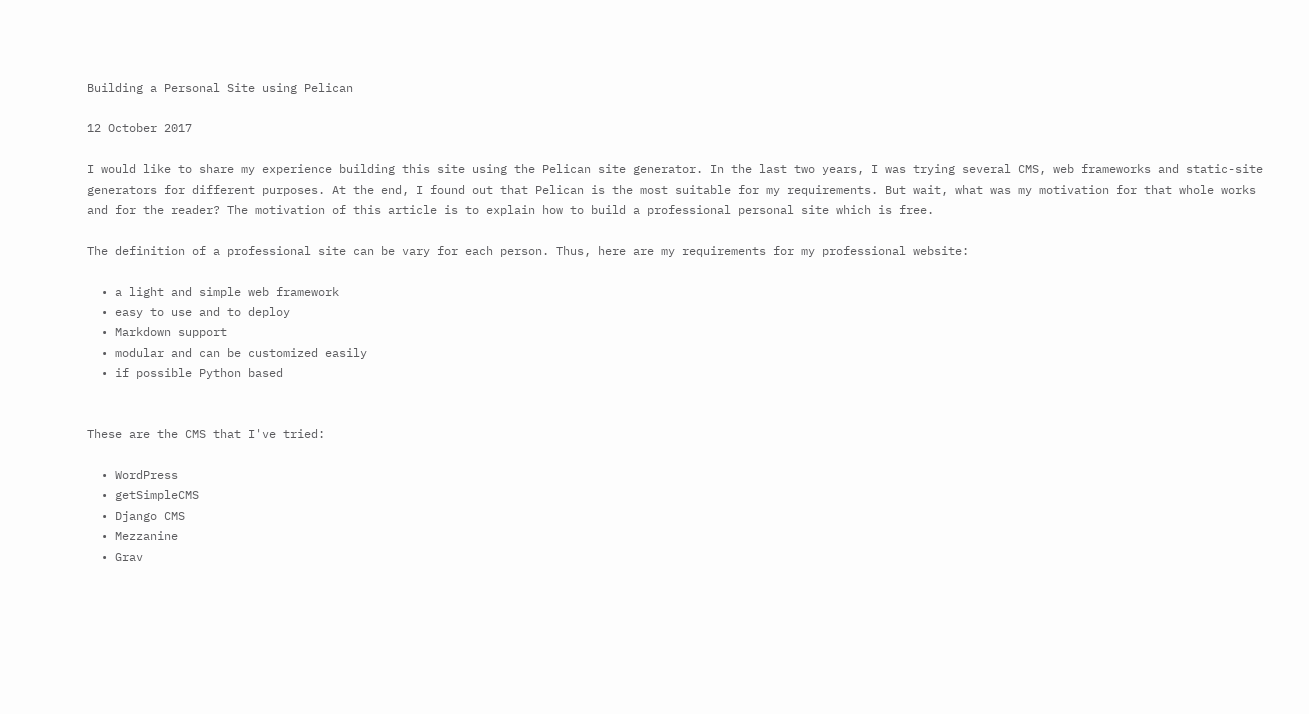Building a Personal Site using Pelican

12 October 2017

I would like to share my experience building this site using the Pelican site generator. In the last two years, I was trying several CMS, web frameworks and static-site generators for different purposes. At the end, I found out that Pelican is the most suitable for my requirements. But wait, what was my motivation for that whole works and for the reader? The motivation of this article is to explain how to build a professional personal site which is free.

The definition of a professional site can be vary for each person. Thus, here are my requirements for my professional website:

  • a light and simple web framework
  • easy to use and to deploy
  • Markdown support
  • modular and can be customized easily
  • if possible Python based


These are the CMS that I've tried:

  • WordPress
  • getSimpleCMS
  • Django CMS
  • Mezzanine
  • Grav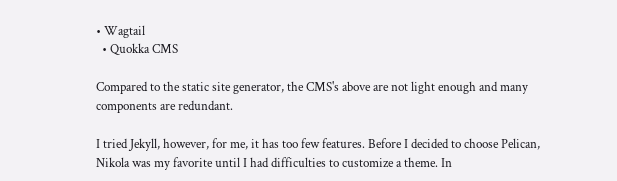• Wagtail
  • Quokka CMS

Compared to the static site generator, the CMS's above are not light enough and many components are redundant.

I tried Jekyll, however, for me, it has too few features. Before I decided to choose Pelican, Nikola was my favorite until I had difficulties to customize a theme. In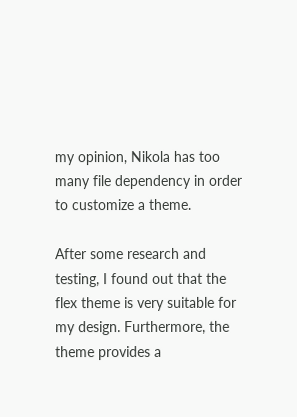my opinion, Nikola has too many file dependency in order to customize a theme.

After some research and testing, I found out that the flex theme is very suitable for my design. Furthermore, the theme provides a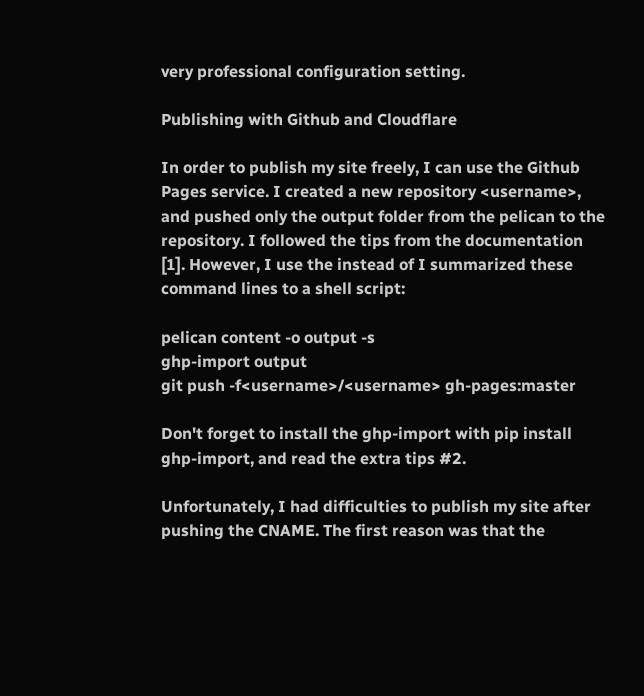very professional configuration setting.

Publishing with Github and Cloudflare

In order to publish my site freely, I can use the Github Pages service. I created a new repository <username>, and pushed only the output folder from the pelican to the repository. I followed the tips from the documentation [1]. However, I use the instead of I summarized these command lines to a shell script:

pelican content -o output -s
ghp-import output
git push -f<username>/<username> gh-pages:master

Don't forget to install the ghp-import with pip install ghp-import, and read the extra tips #2.

Unfortunately, I had difficulties to publish my site after pushing the CNAME. The first reason was that the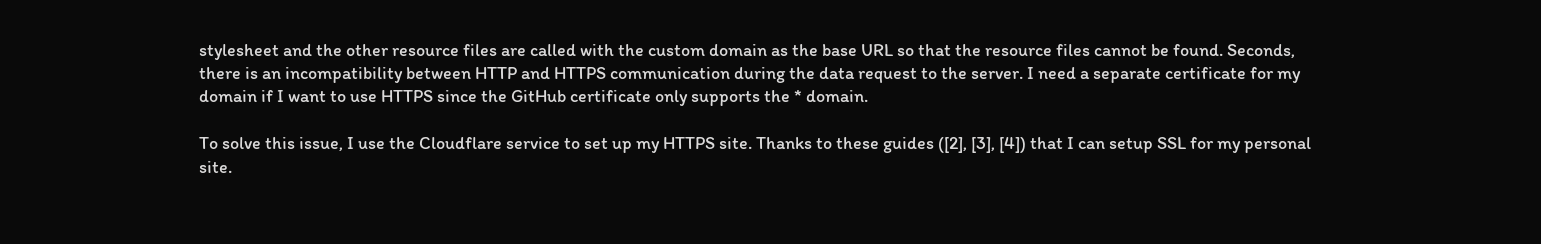stylesheet and the other resource files are called with the custom domain as the base URL so that the resource files cannot be found. Seconds, there is an incompatibility between HTTP and HTTPS communication during the data request to the server. I need a separate certificate for my domain if I want to use HTTPS since the GitHub certificate only supports the * domain.

To solve this issue, I use the Cloudflare service to set up my HTTPS site. Thanks to these guides ([2], [3], [4]) that I can setup SSL for my personal site.